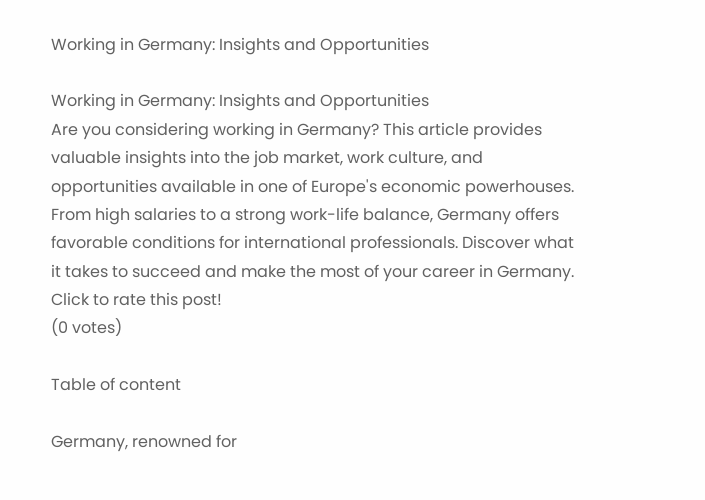Working in Germany: Insights and Opportunities

Working in Germany: Insights and Opportunities
Are you considering working in Germany? This article provides valuable insights into the job market, work culture, and opportunities available in one of Europe's economic powerhouses. From high salaries to a strong work-life balance, Germany offers favorable conditions for international professionals. Discover what it takes to succeed and make the most of your career in Germany.
Click to rate this post!
(0 votes)

Table of content

Germany, renowned for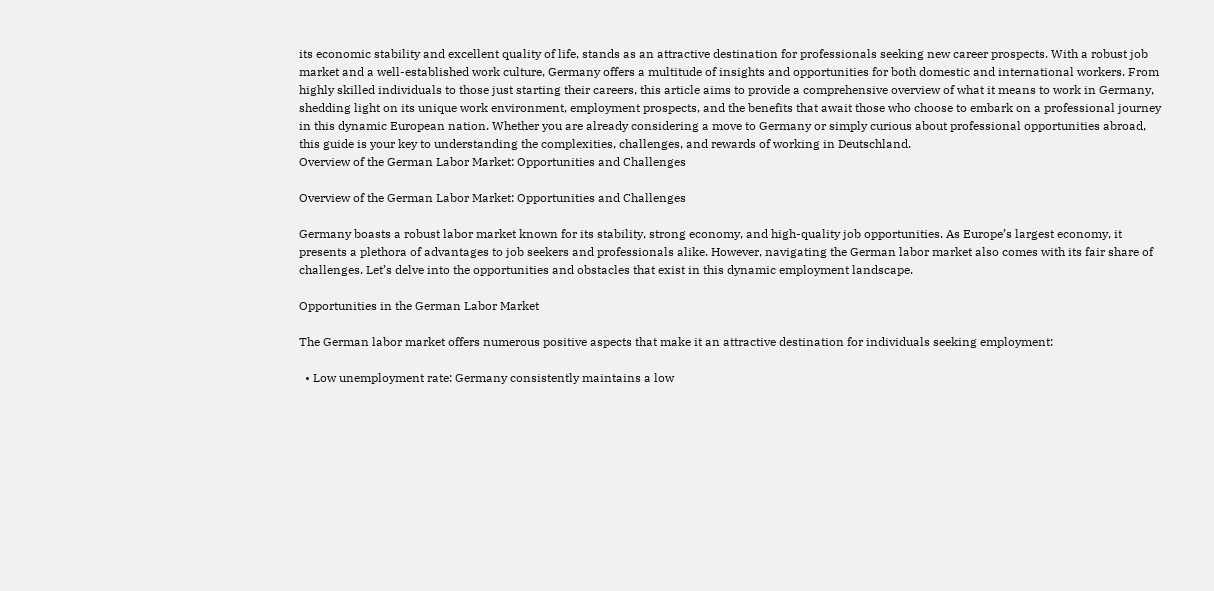its economic stability and excellent quality of life, stands as an attractive destination for professionals seeking new career prospects. With a robust job market and a well-established work culture, Germany offers a multitude of insights and opportunities for both domestic and international workers. From highly skilled individuals to those just starting their careers, this article aims to provide a comprehensive overview of what it means to work in Germany, shedding light on its unique work environment, employment prospects, and the benefits that await those who choose to embark on a professional journey in this dynamic European nation. Whether you are already considering a move to Germany or simply curious about professional opportunities abroad, this guide is your key to understanding the complexities, challenges, and rewards of working in Deutschland.
Overview of the German Labor Market: Opportunities and Challenges

Overview of the German Labor Market: Opportunities and Challenges

Germany boasts a robust labor market known for its stability, strong economy, and high-quality job opportunities. As Europe’s largest economy, it presents a plethora of advantages to job seekers and professionals alike. However, navigating the German labor market also comes with its fair share of challenges. Let’s delve into the opportunities and obstacles that exist in this dynamic employment landscape.

Opportunities in the German Labor Market

The German labor market offers numerous positive aspects that make it an attractive destination for individuals seeking employment:

  • Low unemployment rate: Germany consistently maintains a low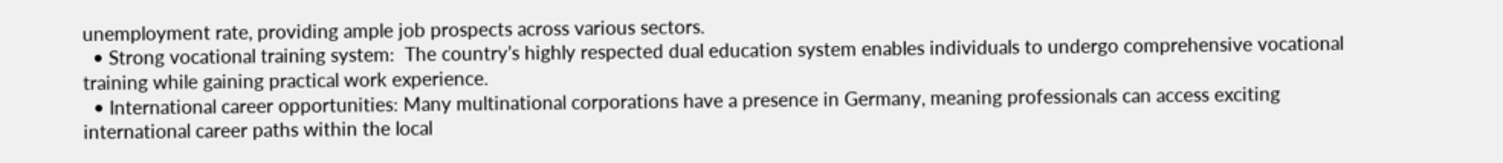unemployment rate, providing ample job prospects across various sectors.
  • Strong vocational training system:  The country’s highly respected dual education system enables individuals to undergo comprehensive vocational training while gaining practical work experience.
  • International career opportunities: Many multinational corporations have a presence in Germany, meaning professionals can access exciting international career paths within the local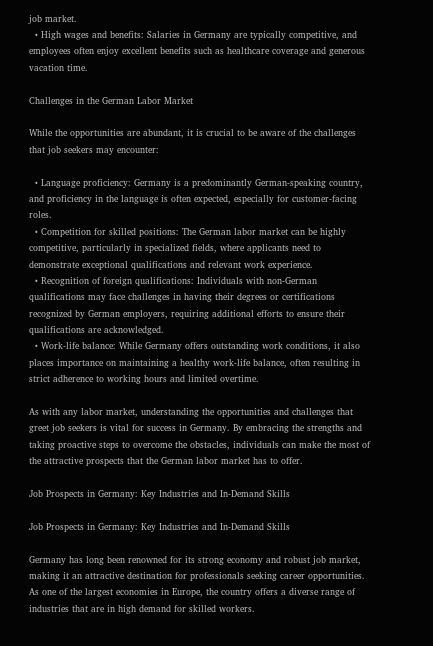job market.
  • High wages and benefits: Salaries in Germany are typically competitive, and employees often enjoy excellent benefits such as healthcare coverage and generous vacation time.

Challenges in the German Labor Market

While the opportunities are abundant, it is crucial to be aware of the challenges that job seekers may encounter:

  • Language proficiency: Germany is a predominantly German-speaking country, and proficiency in the language is often expected, especially for customer-facing roles.
  • Competition for skilled positions: The German labor market can be highly competitive, particularly in specialized fields, where applicants need to demonstrate exceptional qualifications and relevant work experience.
  • Recognition of foreign qualifications: Individuals with non-German qualifications may face challenges in having their degrees or certifications recognized by German employers, requiring additional efforts to ensure their qualifications are acknowledged.
  • Work-life balance: While Germany offers outstanding work conditions, it also places importance on maintaining a healthy work-life balance, often resulting in strict adherence to working hours and limited overtime.

As with any labor market, understanding the opportunities and challenges that greet job seekers is vital for success in Germany. By embracing the strengths and taking proactive steps to overcome the obstacles, individuals can make the most of the attractive prospects that the German labor market has to offer.

Job Prospects in Germany: Key Industries and In-Demand Skills

Job Prospects in Germany: Key Industries and In-Demand Skills

Germany has long been renowned for its strong economy and robust job market, making it an attractive destination for professionals seeking career opportunities. As one of the largest economies in Europe, the country offers a diverse range of industries that are in high demand for skilled workers.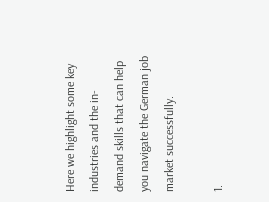Here we highlight some key industries and the in-demand skills that can help you navigate the German job market successfully.

1.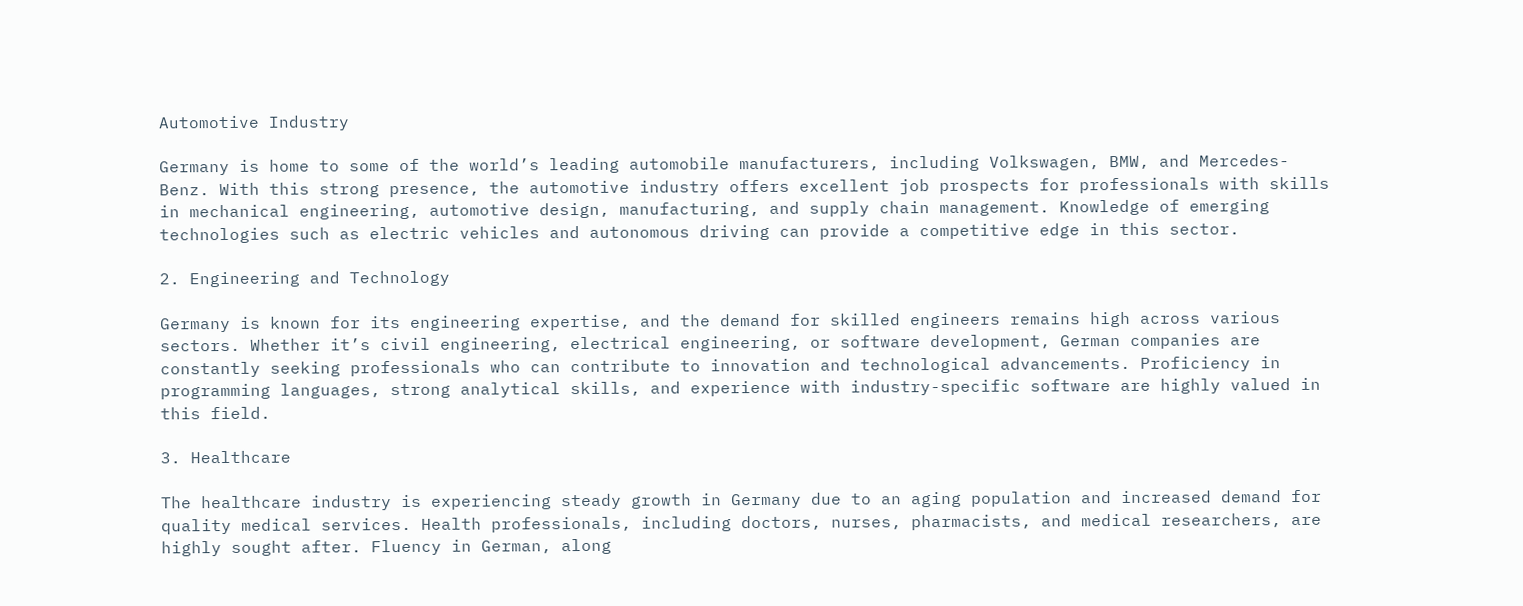Automotive Industry

Germany is home to some of the world’s leading automobile manufacturers, including Volkswagen, BMW, and Mercedes-Benz. With this strong presence, the automotive industry offers excellent job prospects for professionals with skills in mechanical engineering, automotive design, manufacturing, and supply chain management. Knowledge of emerging technologies such as electric vehicles and autonomous driving can provide a competitive edge in this sector.

2. Engineering and Technology

Germany is known for its engineering expertise, and the demand for skilled engineers remains high across various sectors. Whether it’s civil engineering, electrical engineering, or software development, German companies are constantly seeking professionals who can contribute to innovation and technological advancements. Proficiency in programming languages, strong analytical skills, and experience with industry-specific software are highly valued in this field.

3. Healthcare

The healthcare industry is experiencing steady growth in Germany due to an aging population and increased demand for quality medical services. Health professionals, including doctors, nurses, pharmacists, and medical researchers, are highly sought after. Fluency in German, along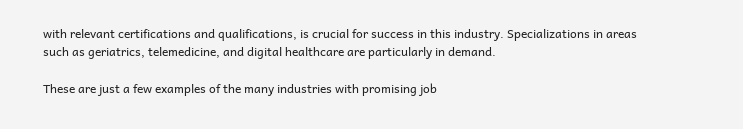with relevant certifications and qualifications, is crucial for success in this industry. Specializations in areas such as geriatrics, telemedicine, and digital healthcare are particularly in demand.

These are just a few examples of the many industries with promising job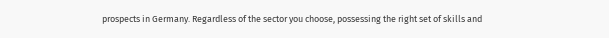prospects in Germany. Regardless of the sector you choose, possessing the right set of skills and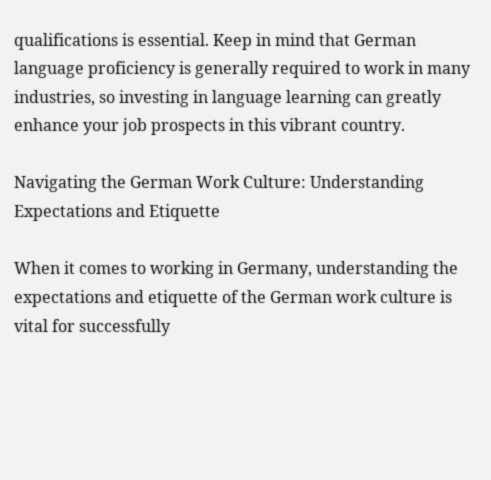qualifications is essential. Keep in mind that German language proficiency is generally required to work in many industries, so investing in language learning can greatly enhance your job prospects in this vibrant country.

Navigating the German Work Culture: Understanding Expectations and Etiquette

When it comes to working in Germany, understanding the expectations and etiquette of the German work culture is vital for successfully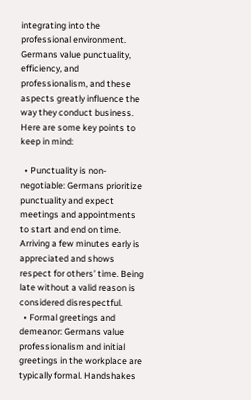integrating into the professional environment. Germans value punctuality, efficiency, and professionalism, and these aspects greatly influence the way they conduct business. Here are some key points to keep in mind:

  • Punctuality is non-negotiable: Germans prioritize punctuality and expect meetings and appointments to start and end on time. Arriving a few minutes early is appreciated and shows respect for others’ time. Being late without a valid reason is considered disrespectful.
  • Formal greetings and demeanor: Germans value professionalism and initial greetings in the workplace are typically formal. Handshakes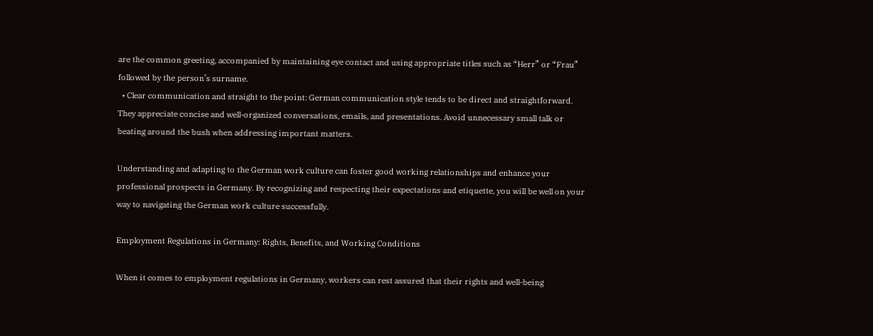are the common greeting, accompanied by maintaining eye contact and using appropriate titles such as “Herr” or “Frau” followed by the person’s surname.
  • Clear communication and straight to the point: German communication style tends to be direct and straightforward. They appreciate concise and well-organized conversations, emails, and presentations. Avoid unnecessary small talk or beating around the bush when addressing important matters.

Understanding and adapting to the German work culture can foster good working relationships and enhance your professional prospects in Germany. By recognizing and respecting their expectations and etiquette, you will be well on your way to navigating the German work culture successfully.

Employment Regulations in Germany: Rights, Benefits, and Working Conditions

When it comes to employment regulations in Germany, workers can rest assured that their rights and well-being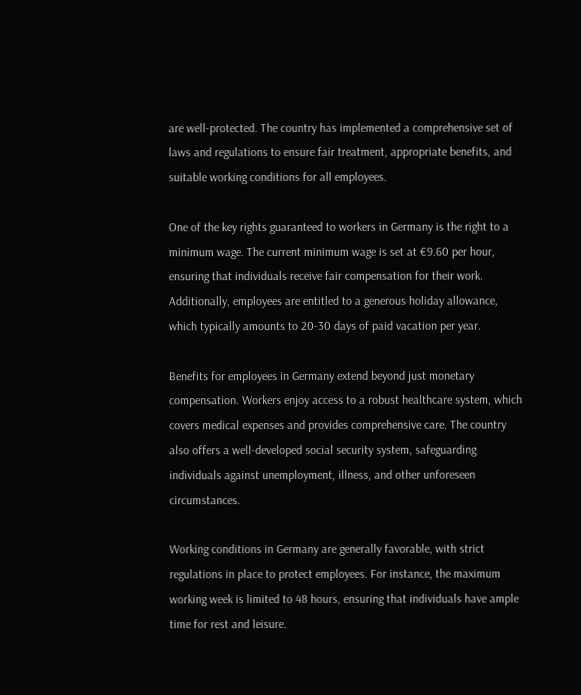are well-protected. The country has implemented a comprehensive set of laws and regulations to ensure fair treatment, appropriate benefits, and suitable working conditions for all employees.

One of the key rights guaranteed to workers in Germany is the right to a minimum wage. The current minimum wage is set at €9.60 per hour, ensuring that individuals receive fair compensation for their work. Additionally, employees are entitled to a generous holiday allowance, which typically amounts to 20-30 days of paid vacation per year.

Benefits for employees in Germany extend beyond just monetary compensation. Workers enjoy access to a robust healthcare system, which covers medical expenses and provides comprehensive care. The country also offers a well-developed social security system, safeguarding individuals against unemployment, illness, and other unforeseen circumstances.

Working conditions in Germany are generally favorable, with strict regulations in place to protect employees. For instance, the maximum working week is limited to 48 hours, ensuring that individuals have ample time for rest and leisure.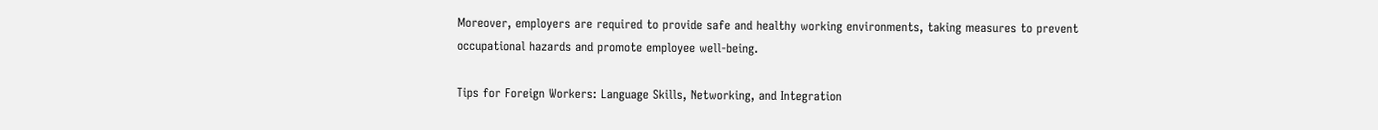Moreover, employers are required to provide safe and healthy working environments, taking measures to prevent occupational hazards and promote employee well-being.

Tips for Foreign Workers: Language Skills, Networking, and Integration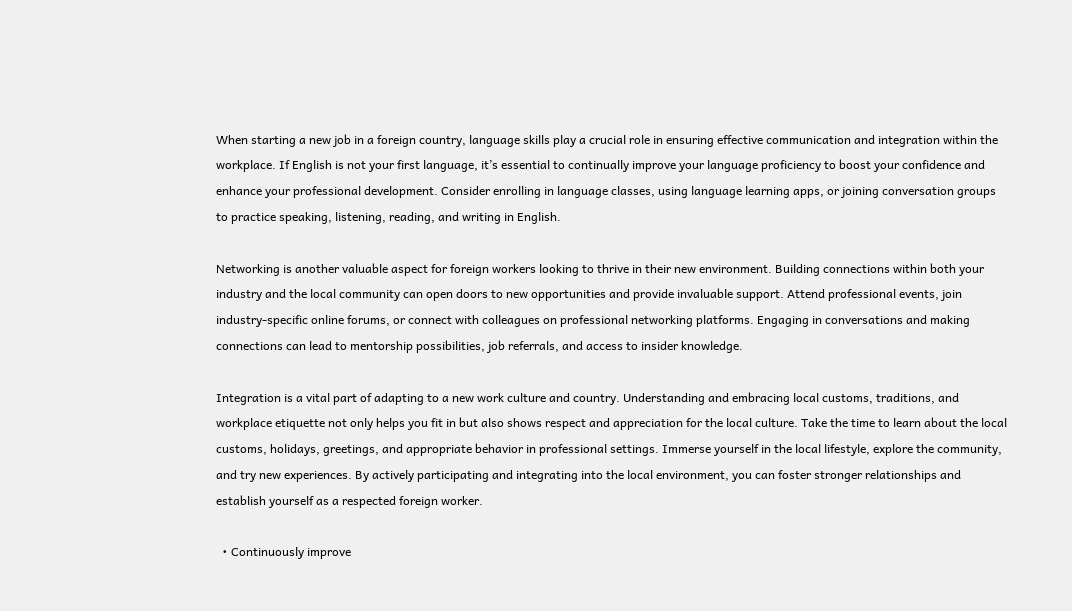When starting a new job in a foreign country, language skills play a crucial role in ensuring effective communication and integration within the workplace. If English is not your first language, it’s essential to continually improve your language proficiency to boost your confidence and enhance your professional development. Consider enrolling in language classes, using language learning apps, or joining conversation groups to practice speaking, listening, reading, and writing in English.

Networking is another valuable aspect for foreign workers looking to thrive in their new environment. Building connections within both your industry and the local community can open doors to new opportunities and provide invaluable support. Attend professional events, join industry-specific online forums, or connect with colleagues on professional networking platforms. Engaging in conversations and making connections can lead to mentorship possibilities, job referrals, and access to insider knowledge.

Integration is a vital part of adapting to a new work culture and country. Understanding and embracing local customs, traditions, and workplace etiquette not only helps you fit in but also shows respect and appreciation for the local culture. Take the time to learn about the local customs, holidays, greetings, and appropriate behavior in professional settings. Immerse yourself in the local lifestyle, explore the community, and try new experiences. By actively participating and integrating into the local environment, you can foster stronger relationships and establish yourself as a respected foreign worker.

  • Continuously improve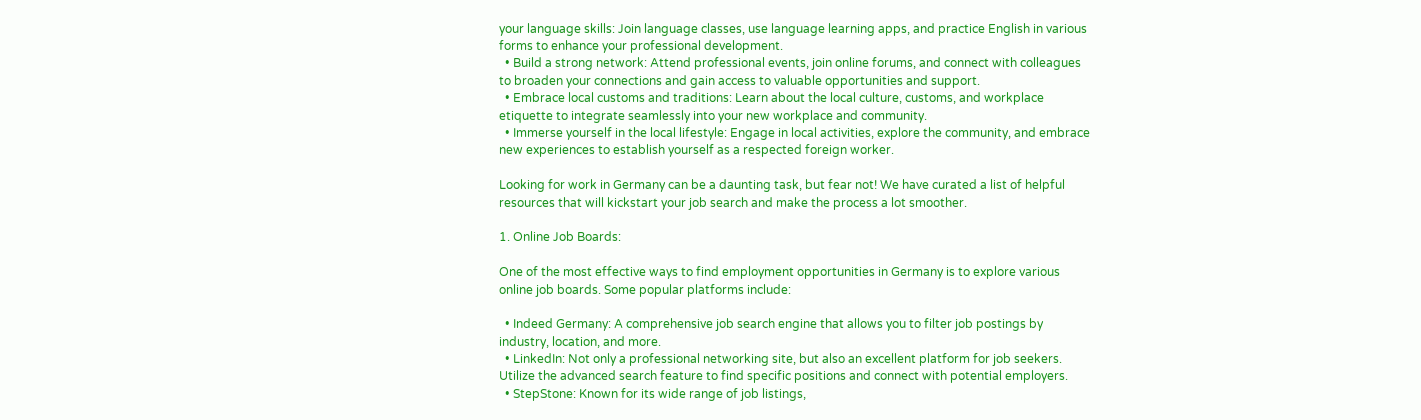your language skills: Join language classes, use language learning apps, and practice English in various forms to enhance your professional development.
  • Build a strong network: Attend professional events, join online forums, and connect with colleagues to broaden your connections and gain access to valuable opportunities and support.
  • Embrace local customs and traditions: Learn about the local culture, customs, and workplace etiquette to integrate seamlessly into your new workplace and community.
  • Immerse yourself in the local lifestyle: Engage in local activities, explore the community, and embrace new experiences to establish yourself as a respected foreign worker.

Looking for work in Germany can be a daunting task, but fear not! We have curated a list of helpful resources that will kickstart your job search and make the process a lot smoother.

1. Online Job Boards:

One of the most effective ways to find employment opportunities in Germany is to explore various online job boards. Some popular platforms include:

  • Indeed Germany: A comprehensive job search engine that allows you to filter job postings by industry, location, and more.
  • LinkedIn: Not only a professional networking site, but also an excellent platform for job seekers. Utilize the advanced search feature to find specific positions and connect with potential employers.
  • StepStone: Known for its wide range of job listings,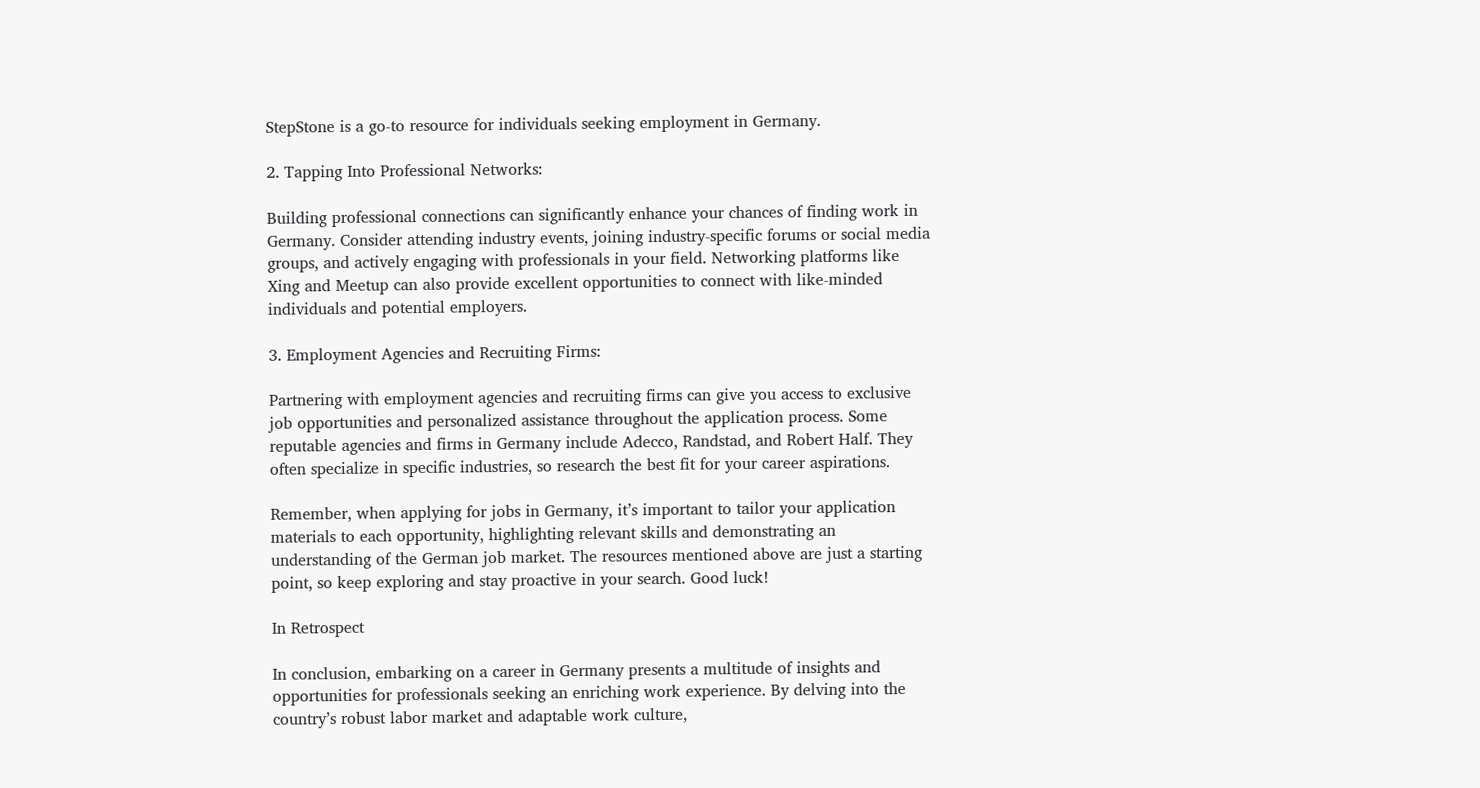StepStone is a go-to resource for individuals seeking employment in Germany.

2. Tapping Into Professional Networks:

Building professional connections can significantly enhance your chances of finding work in Germany. Consider attending industry events, joining industry-specific forums or social media groups, and actively engaging with professionals in your field. Networking platforms like Xing and Meetup can also provide excellent opportunities to connect with like-minded individuals and potential employers.

3. Employment Agencies and Recruiting Firms:

Partnering with employment agencies and recruiting firms can give you access to exclusive job opportunities and personalized assistance throughout the application process. Some reputable agencies and firms in Germany include Adecco, Randstad, and Robert Half. They often specialize in specific industries, so research the best fit for your career aspirations.

Remember, when applying for jobs in Germany, it’s important to tailor your application materials to each opportunity, highlighting relevant skills and demonstrating an understanding of the German job market. The resources mentioned above are just a starting point, so keep exploring and stay proactive in your search. Good luck!

In Retrospect

In conclusion, embarking on a career in Germany presents a multitude of insights and opportunities for professionals seeking an enriching work experience. By delving into the country’s robust labor market and adaptable work culture,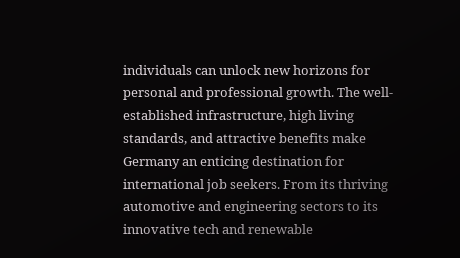individuals can unlock new horizons for personal and professional growth. The well-established infrastructure, high living standards, and attractive benefits make Germany an enticing destination for international job seekers. From its thriving automotive and engineering sectors to its innovative tech and renewable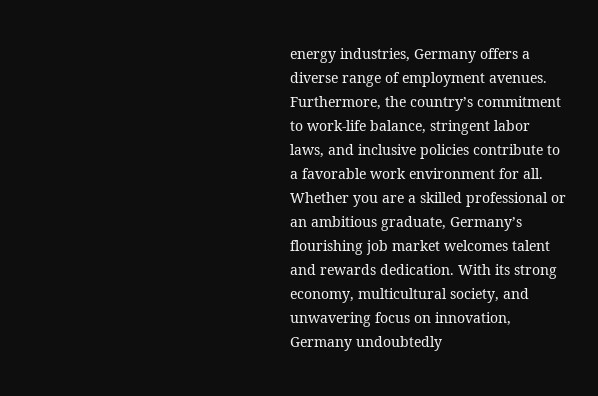energy industries, Germany offers a diverse range of employment avenues. Furthermore, the country’s commitment to work-life balance, stringent labor laws, and inclusive policies contribute to a favorable work environment for all. Whether you are a skilled professional or an ambitious graduate, Germany’s flourishing job market welcomes talent and rewards dedication. With its strong economy, multicultural society, and unwavering focus on innovation, Germany undoubtedly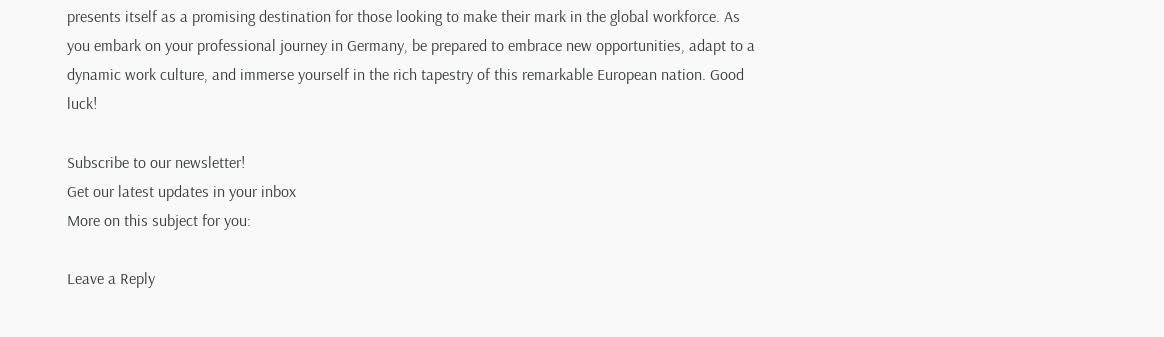presents itself as a promising destination for those looking to make their mark in the global workforce. As you embark on your professional journey in Germany, be prepared to embrace new opportunities, adapt to a dynamic work culture, and immerse yourself in the rich tapestry of this remarkable European nation. Good luck!

Subscribe to our newsletter!
Get our latest updates in your inbox
More on this subject for you:

Leave a Reply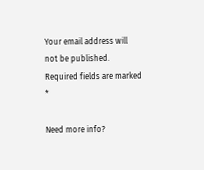Your email address will not be published. Required fields are marked *

Need more info?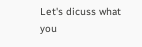Let's dicuss what you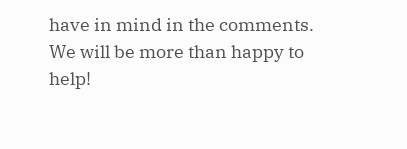have in mind in the comments. We will be more than happy to help!